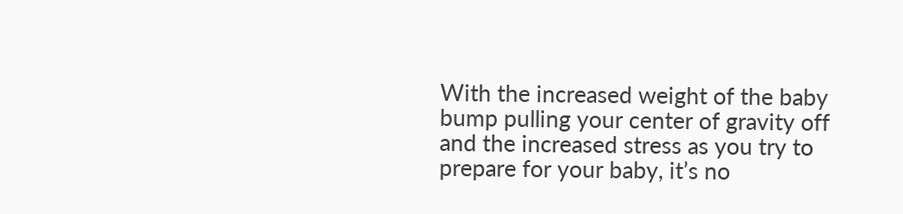With the increased weight of the baby bump pulling your center of gravity off and the increased stress as you try to prepare for your baby, it’s no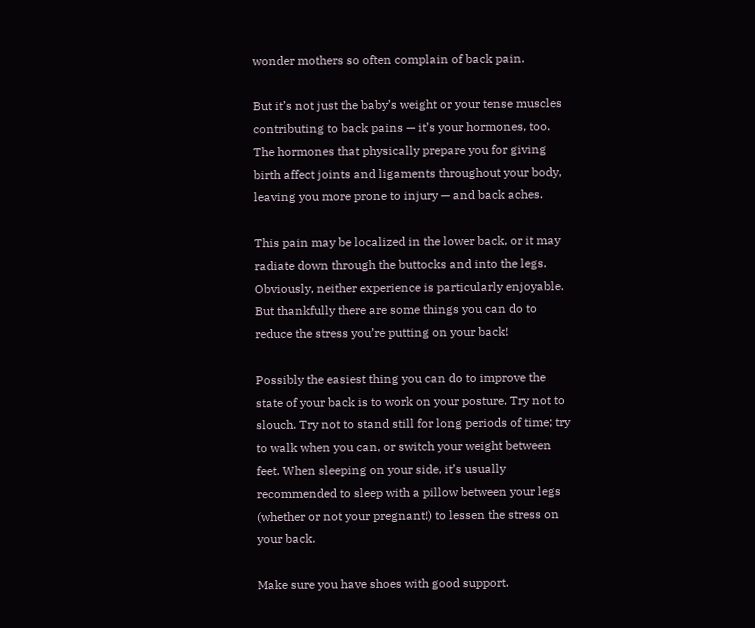wonder mothers so often complain of back pain.

But it’s not just the baby’s weight or your tense muscles contributing to back pains — it’s your hormones, too. The hormones that physically prepare you for giving birth affect joints and ligaments throughout your body, leaving you more prone to injury — and back aches.

This pain may be localized in the lower back, or it may radiate down through the buttocks and into the legs. Obviously, neither experience is particularly enjoyable. But thankfully there are some things you can do to reduce the stress you’re putting on your back!

Possibly the easiest thing you can do to improve the state of your back is to work on your posture. Try not to slouch. Try not to stand still for long periods of time; try to walk when you can, or switch your weight between feet. When sleeping on your side, it’s usually recommended to sleep with a pillow between your legs (whether or not your pregnant!) to lessen the stress on your back.

Make sure you have shoes with good support.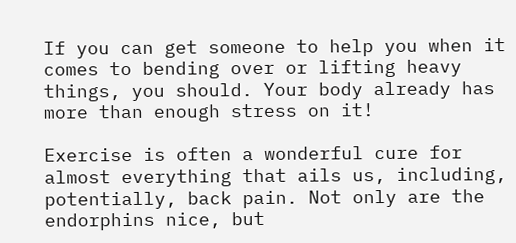If you can get someone to help you when it comes to bending over or lifting heavy things, you should. Your body already has more than enough stress on it!

Exercise is often a wonderful cure for almost everything that ails us, including, potentially, back pain. Not only are the endorphins nice, but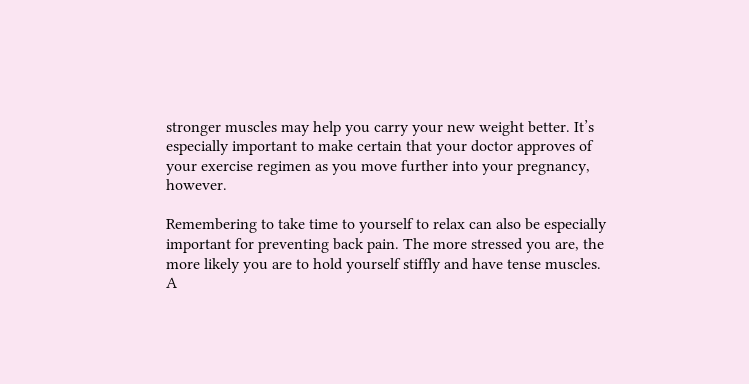stronger muscles may help you carry your new weight better. It’s especially important to make certain that your doctor approves of your exercise regimen as you move further into your pregnancy, however.

Remembering to take time to yourself to relax can also be especially important for preventing back pain. The more stressed you are, the more likely you are to hold yourself stiffly and have tense muscles. A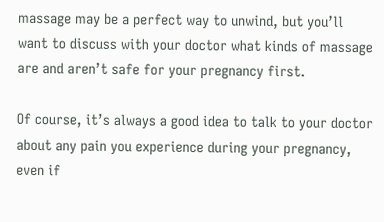massage may be a perfect way to unwind, but you’ll want to discuss with your doctor what kinds of massage are and aren’t safe for your pregnancy first.

Of course, it’s always a good idea to talk to your doctor about any pain you experience during your pregnancy, even if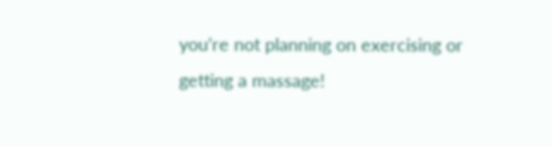you’re not planning on exercising or getting a massage!